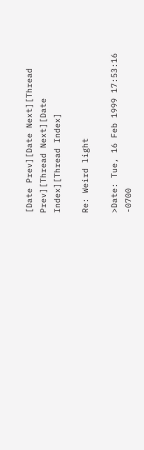[Date Prev][Date Next][Thread Prev][Thread Next][Date Index][Thread Index]

Re: Weird light

>Date: Tue, 16 Feb 1999 17:53:16 -0700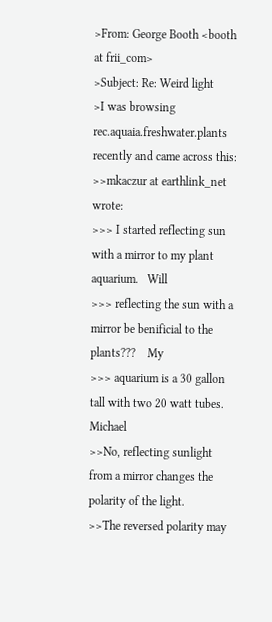>From: George Booth <booth at frii_com>
>Subject: Re: Weird light
>I was browsing rec.aquaia.freshwater.plants recently and came across this:
>>mkaczur at earthlink_net wrote:
>>> I started reflecting sun with a mirror to my plant aquarium.   Will
>>> reflecting the sun with a mirror be benificial to the plants???    My
>>> aquarium is a 30 gallon tall with two 20 watt tubes.     Michael
>>No, reflecting sunlight from a mirror changes the polarity of the light.
>>The reversed polarity may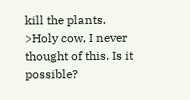kill the plants.
>Holy cow, I never thought of this. Is it possible?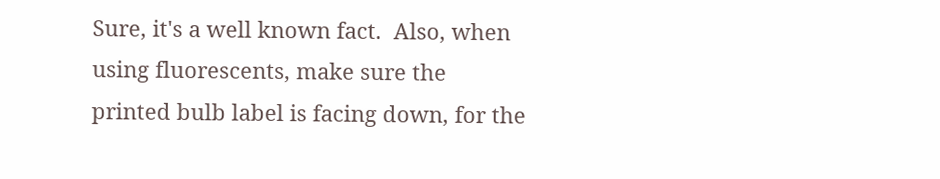Sure, it's a well known fact.  Also, when using fluorescents, make sure the
printed bulb label is facing down, for the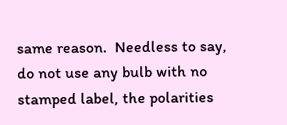same reason.  Needless to say,
do not use any bulb with no stamped label, the polarities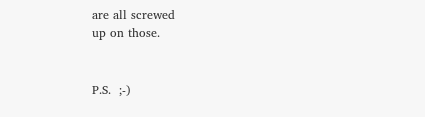are all screwed
up on those.


P.S.  ;-)